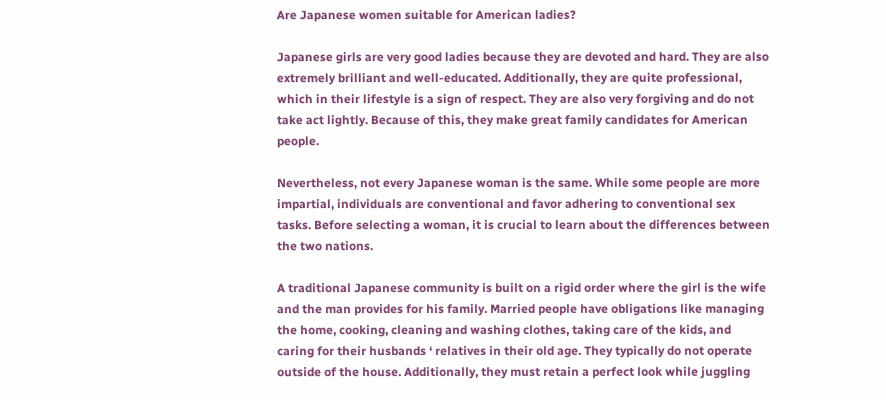Are Japanese women suitable for American ladies?

Japanese girls are very good ladies because they are devoted and hard. They are also extremely brilliant and well-educated. Additionally, they are quite professional, which in their lifestyle is a sign of respect. They are also very forgiving and do not take act lightly. Because of this, they make great family candidates for American people.

Nevertheless, not every Japanese woman is the same. While some people are more impartial, individuals are conventional and favor adhering to conventional sex tasks. Before selecting a woman, it is crucial to learn about the differences between the two nations.

A traditional Japanese community is built on a rigid order where the girl is the wife and the man provides for his family. Married people have obligations like managing the home, cooking, cleaning and washing clothes, taking care of the kids, and caring for their husbands ‘ relatives in their old age. They typically do not operate outside of the house. Additionally, they must retain a perfect look while juggling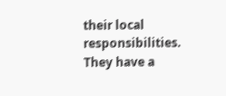their local responsibilities. They have a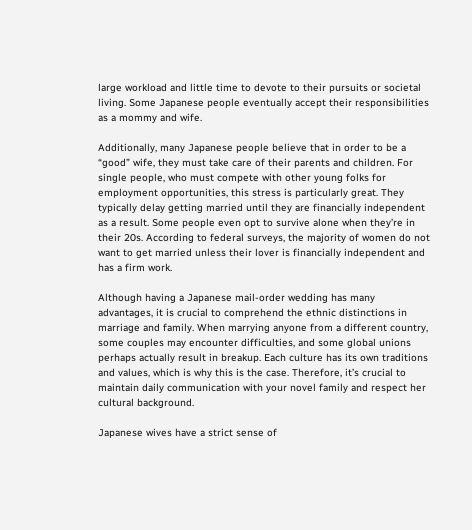large workload and little time to devote to their pursuits or societal living. Some Japanese people eventually accept their responsibilities as a mommy and wife.

Additionally, many Japanese people believe that in order to be a “good” wife, they must take care of their parents and children. For single people, who must compete with other young folks for employment opportunities, this stress is particularly great. They typically delay getting married until they are financially independent as a result. Some people even opt to survive alone when they’re in their 20s. According to federal surveys, the majority of women do not want to get married unless their lover is financially independent and has a firm work.

Although having a Japanese mail-order wedding has many advantages, it is crucial to comprehend the ethnic distinctions in marriage and family. When marrying anyone from a different country, some couples may encounter difficulties, and some global unions perhaps actually result in breakup. Each culture has its own traditions and values, which is why this is the case. Therefore, it’s crucial to maintain daily communication with your novel family and respect her cultural background.

Japanese wives have a strict sense of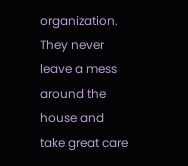organization. They never leave a mess around the house and take great care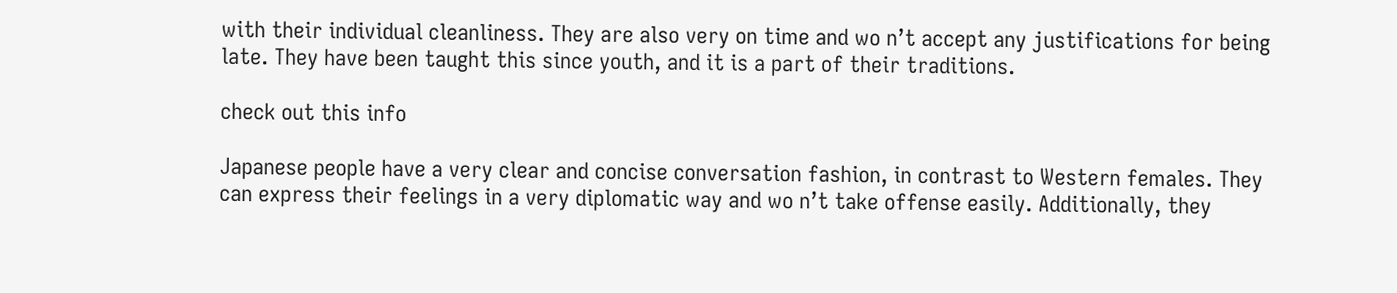with their individual cleanliness. They are also very on time and wo n’t accept any justifications for being late. They have been taught this since youth, and it is a part of their traditions.

check out this info

Japanese people have a very clear and concise conversation fashion, in contrast to Western females. They can express their feelings in a very diplomatic way and wo n’t take offense easily. Additionally, they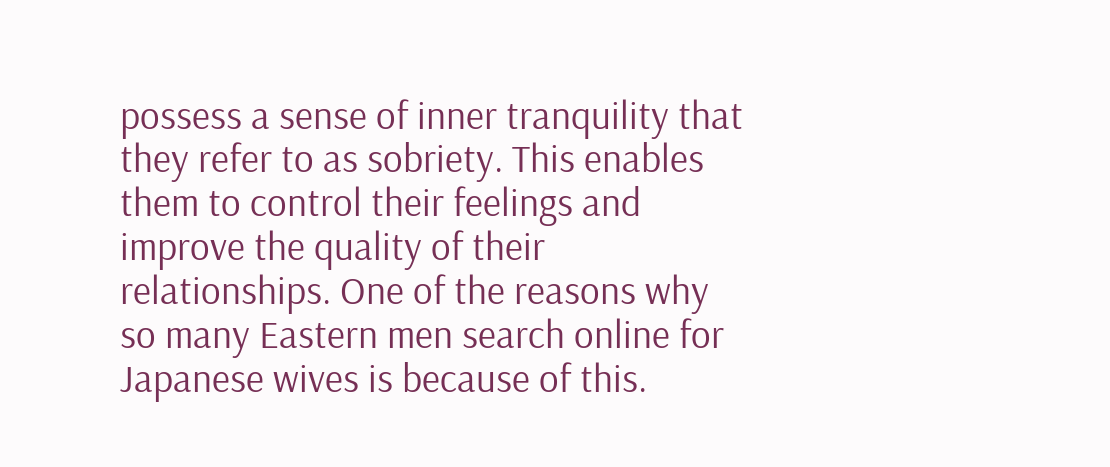possess a sense of inner tranquility that they refer to as sobriety. This enables them to control their feelings and improve the quality of their relationships. One of the reasons why so many Eastern men search online for Japanese wives is because of this.